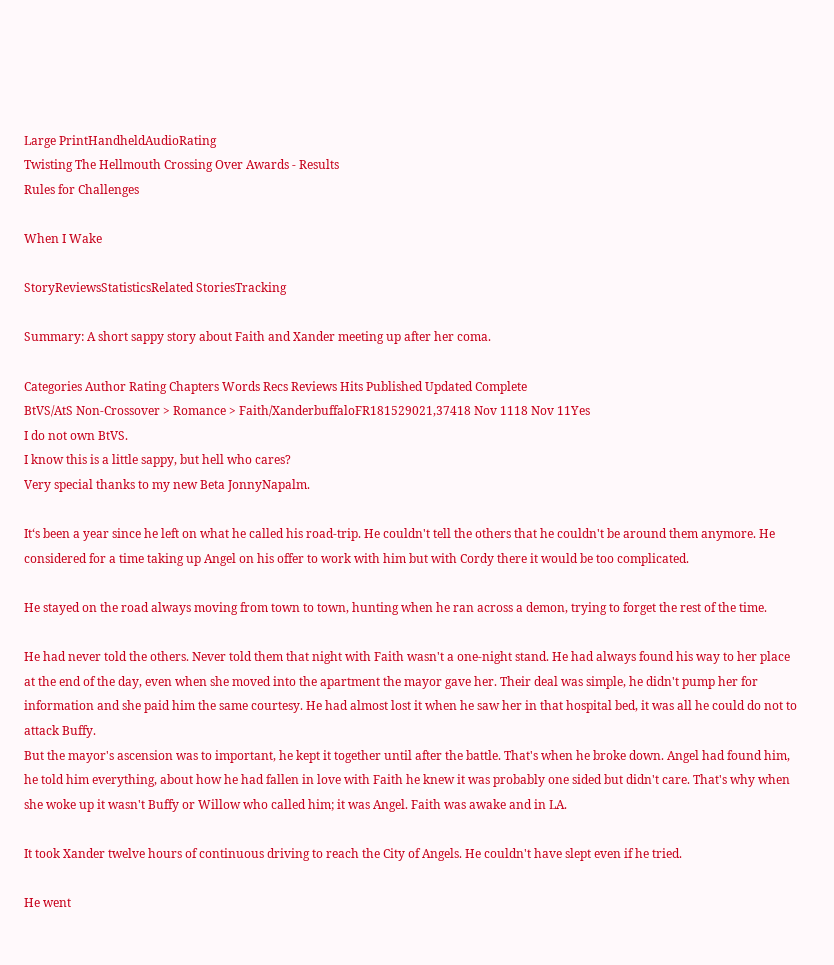Large PrintHandheldAudioRating
Twisting The Hellmouth Crossing Over Awards - Results
Rules for Challenges

When I Wake

StoryReviewsStatisticsRelated StoriesTracking

Summary: A short sappy story about Faith and Xander meeting up after her coma.

Categories Author Rating Chapters Words Recs Reviews Hits Published Updated Complete
BtVS/AtS Non-Crossover > Romance > Faith/XanderbuffaloFR181529021,37418 Nov 1118 Nov 11Yes
I do not own BtVS.
I know this is a little sappy, but hell who cares?
Very special thanks to my new Beta JonnyNapalm.

It‘s been a year since he left on what he called his road-trip. He couldn't tell the others that he couldn't be around them anymore. He considered for a time taking up Angel on his offer to work with him but with Cordy there it would be too complicated.

He stayed on the road always moving from town to town, hunting when he ran across a demon, trying to forget the rest of the time.

He had never told the others. Never told them that night with Faith wasn't a one-night stand. He had always found his way to her place at the end of the day, even when she moved into the apartment the mayor gave her. Their deal was simple, he didn't pump her for information and she paid him the same courtesy. He had almost lost it when he saw her in that hospital bed, it was all he could do not to attack Buffy.
But the mayor's ascension was to important, he kept it together until after the battle. That's when he broke down. Angel had found him, he told him everything, about how he had fallen in love with Faith he knew it was probably one sided but didn't care. That's why when she woke up it wasn't Buffy or Willow who called him; it was Angel. Faith was awake and in LA.

It took Xander twelve hours of continuous driving to reach the City of Angels. He couldn't have slept even if he tried.

He went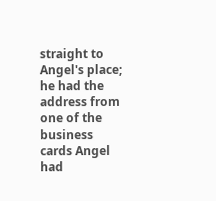straight to Angel's place; he had the address from one of the business cards Angel had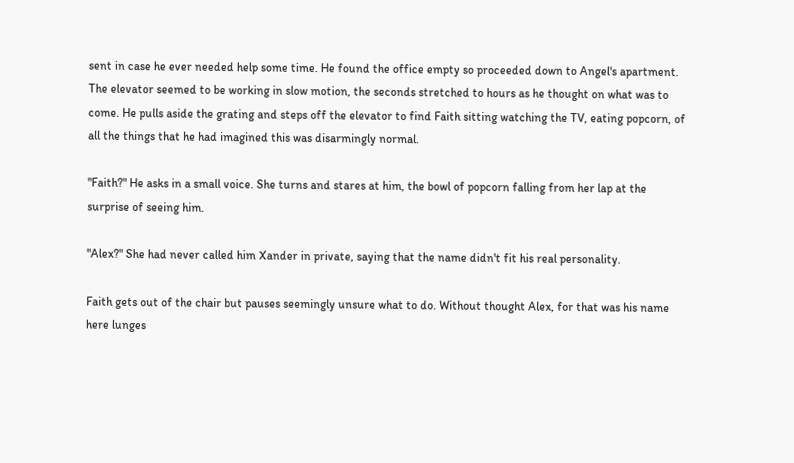sent in case he ever needed help some time. He found the office empty so proceeded down to Angel's apartment. The elevator seemed to be working in slow motion, the seconds stretched to hours as he thought on what was to come. He pulls aside the grating and steps off the elevator to find Faith sitting watching the TV, eating popcorn, of all the things that he had imagined this was disarmingly normal.

"Faith?" He asks in a small voice. She turns and stares at him, the bowl of popcorn falling from her lap at the surprise of seeing him.

"Alex?" She had never called him Xander in private, saying that the name didn't fit his real personality.

Faith gets out of the chair but pauses seemingly unsure what to do. Without thought Alex, for that was his name here lunges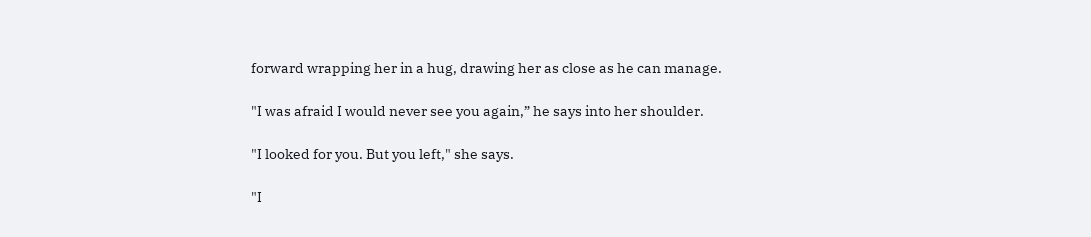forward wrapping her in a hug, drawing her as close as he can manage.

"I was afraid I would never see you again,” he says into her shoulder.

"I looked for you. But you left," she says.

"I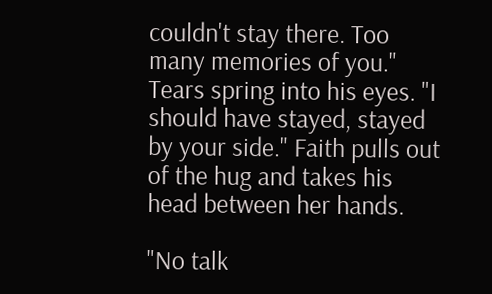couldn't stay there. Too many memories of you." Tears spring into his eyes. "I should have stayed, stayed by your side." Faith pulls out of the hug and takes his head between her hands.

"No talk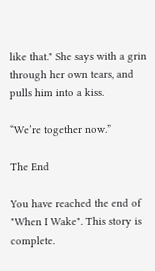like that." She says with a grin through her own tears, and pulls him into a kiss.

“We’re together now.”

The End

You have reached the end of "When I Wake". This story is complete.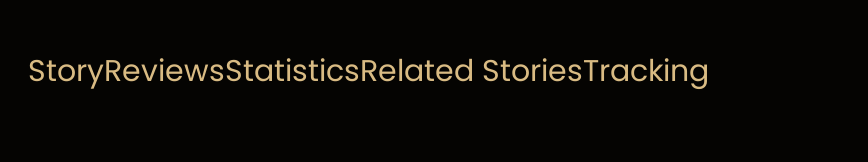StoryReviewsStatisticsRelated StoriesTracking